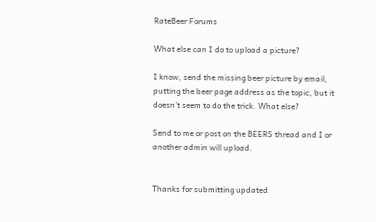RateBeer Forums

What else can I do to upload a picture?

I know, send the missing beer picture by email, putting the beer page address as the topic, but it doesn’t seem to do the trick. What else?

Send to me or post on the BEERS thread and I or another admin will upload.


Thanks for submitting updated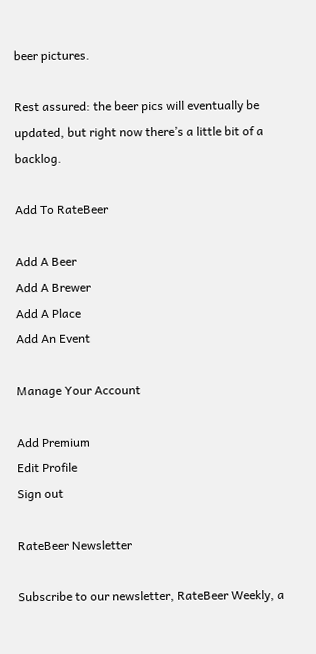beer pictures.

Rest assured: the beer pics will eventually be updated, but right now there’s a little bit of a backlog.

Add To RateBeer

Add A Beer
Add A Brewer
Add A Place
Add An Event

Manage Your Account

Add Premium
Edit Profile
Sign out

RateBeer Newsletter

Subscribe to our newsletter, RateBeer Weekly, a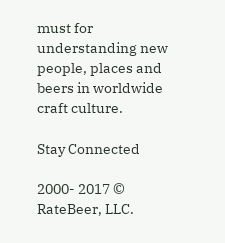must for understanding new people, places and beers in worldwide craft culture.

Stay Connected

2000- 2017 © RateBeer, LLC.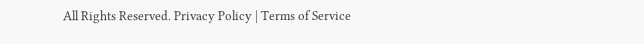All Rights Reserved. Privacy Policy | Terms of Service